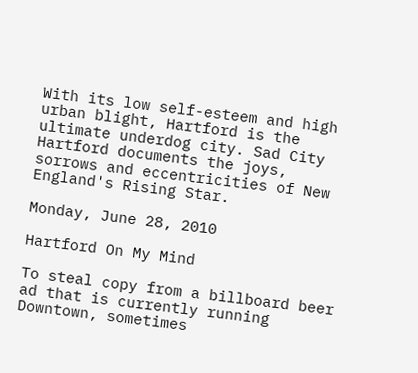With its low self-esteem and high urban blight, Hartford is the ultimate underdog city. Sad City Hartford documents the joys, sorrows and eccentricities of New England's Rising Star.

Monday, June 28, 2010

Hartford On My Mind

To steal copy from a billboard beer ad that is currently running Downtown, sometimes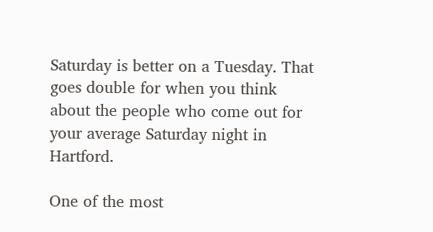Saturday is better on a Tuesday. That goes double for when you think about the people who come out for your average Saturday night in Hartford.

One of the most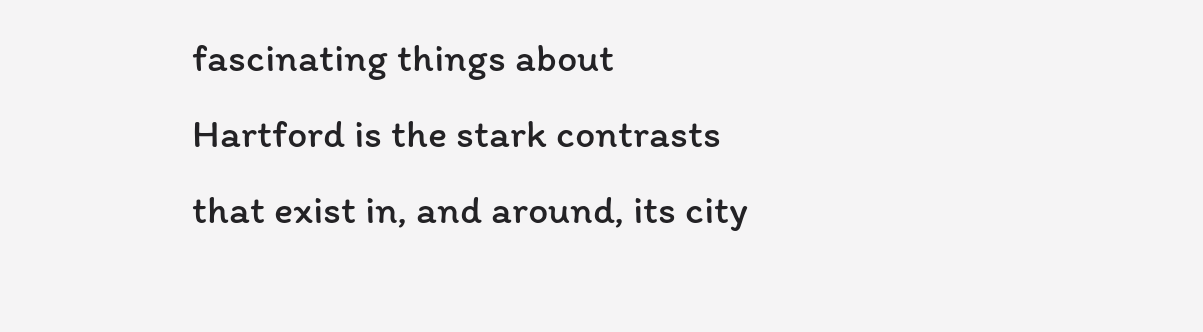fascinating things about Hartford is the stark contrasts that exist in, and around, its city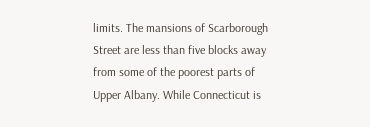limits. The mansions of Scarborough Street are less than five blocks away from some of the poorest parts of Upper Albany. While Connecticut is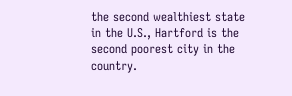the second wealthiest state in the U.S., Hartford is the second poorest city in the country.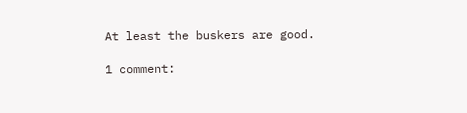At least the buskers are good.

1 comment: